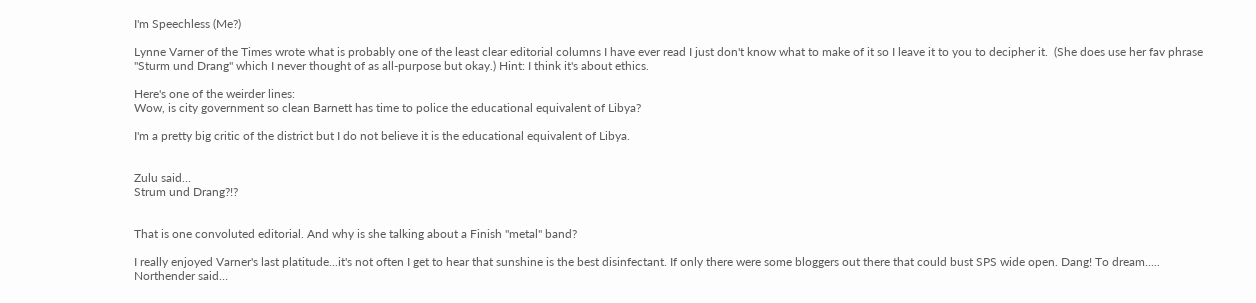I'm Speechless (Me?)

Lynne Varner of the Times wrote what is probably one of the least clear editorial columns I have ever read I just don't know what to make of it so I leave it to you to decipher it.  (She does use her fav phrase "Sturm und Drang" which I never thought of as all-purpose but okay.) Hint: I think it's about ethics.

Here's one of the weirder lines:
Wow, is city government so clean Barnett has time to police the educational equivalent of Libya?

I'm a pretty big critic of the district but I do not believe it is the educational equivalent of Libya.


Zulu said…
Strum und Drang?!?


That is one convoluted editorial. And why is she talking about a Finish "metal" band?

I really enjoyed Varner's last platitude...it's not often I get to hear that sunshine is the best disinfectant. If only there were some bloggers out there that could bust SPS wide open. Dang! To dream.....
Northender said…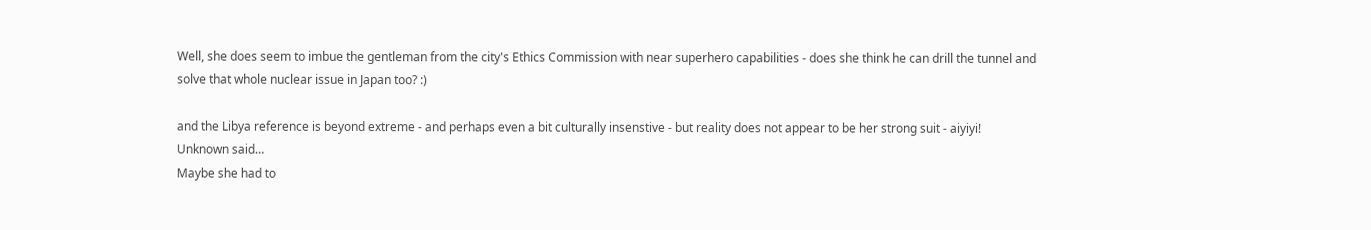Well, she does seem to imbue the gentleman from the city's Ethics Commission with near superhero capabilities - does she think he can drill the tunnel and solve that whole nuclear issue in Japan too? :)

and the Libya reference is beyond extreme - and perhaps even a bit culturally insenstive - but reality does not appear to be her strong suit - aiyiyi!
Unknown said…
Maybe she had to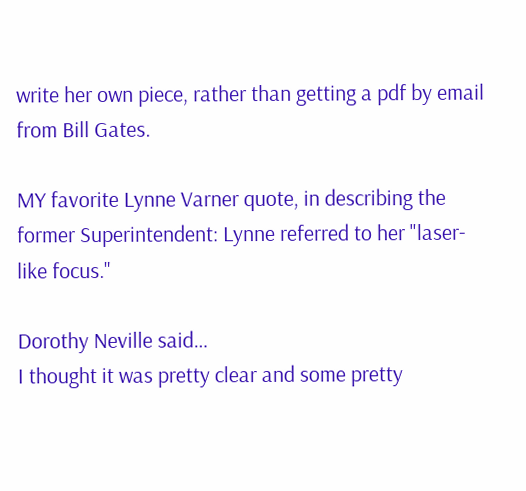write her own piece, rather than getting a pdf by email from Bill Gates.

MY favorite Lynne Varner quote, in describing the former Superintendent: Lynne referred to her "laser-like focus."

Dorothy Neville said…
I thought it was pretty clear and some pretty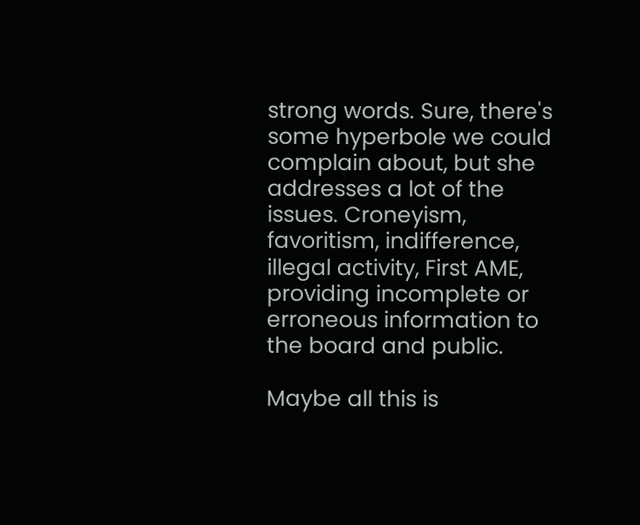strong words. Sure, there's some hyperbole we could complain about, but she addresses a lot of the issues. Croneyism, favoritism, indifference, illegal activity, First AME, providing incomplete or erroneous information to the board and public.

Maybe all this is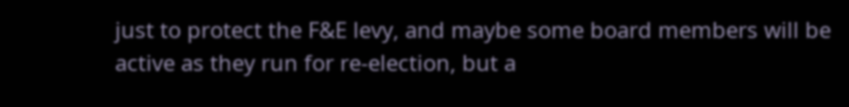just to protect the F&E levy, and maybe some board members will be active as they run for re-election, but a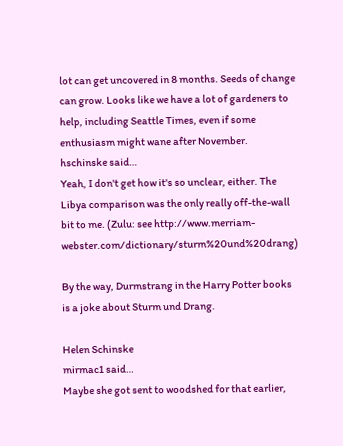lot can get uncovered in 8 months. Seeds of change can grow. Looks like we have a lot of gardeners to help, including Seattle Times, even if some enthusiasm might wane after November.
hschinske said…
Yeah, I don't get how it's so unclear, either. The Libya comparison was the only really off-the-wall bit to me. (Zulu: see http://www.merriam-webster.com/dictionary/sturm%20und%20drang)

By the way, Durmstrang in the Harry Potter books is a joke about Sturm und Drang.

Helen Schinske
mirmac1 said…
Maybe she got sent to woodshed for that earlier,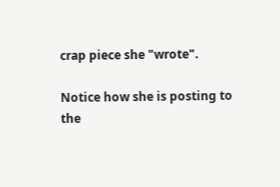crap piece she "wrote".

Notice how she is posting to the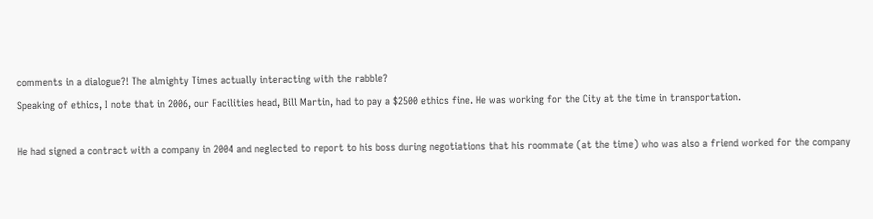comments in a dialogue?! The almighty Times actually interacting with the rabble?
Speaking of ethics, I note that in 2006, our Facilities head, Bill Martin, had to pay a $2500 ethics fine. He was working for the City at the time in transportation.

He had signed a contract with a company in 2004 and neglected to report to his boss during negotiations that his roommate (at the time) who was also a friend worked for the company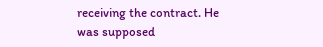receiving the contract. He was supposed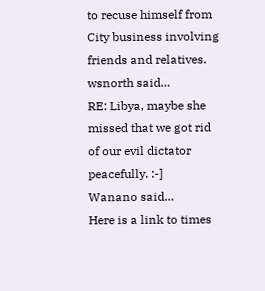to recuse himself from City business involving friends and relatives.
wsnorth said…
RE: Libya, maybe she missed that we got rid of our evil dictator peacefully. :-]
Wanano said…
Here is a link to times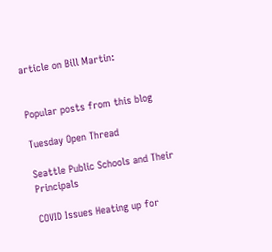article on Bill Martin:


Popular posts from this blog

Tuesday Open Thread

Seattle Public Schools and Their Principals

COVID Issues Heating up for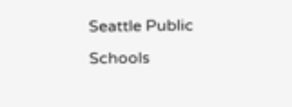Seattle Public Schools